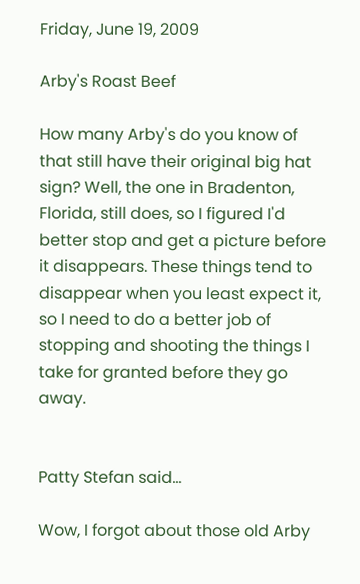Friday, June 19, 2009

Arby's Roast Beef

How many Arby's do you know of that still have their original big hat sign? Well, the one in Bradenton, Florida, still does, so I figured I'd better stop and get a picture before it disappears. These things tend to disappear when you least expect it, so I need to do a better job of stopping and shooting the things I take for granted before they go away.


Patty Stefan said...

Wow, I forgot about those old Arby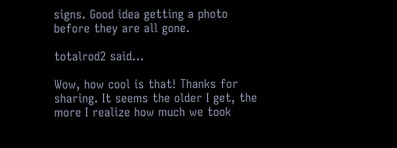signs. Good idea getting a photo before they are all gone.

totalrod2 said...

Wow, how cool is that! Thanks for sharing. It seems the older I get, the more I realize how much we took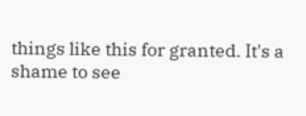things like this for granted. It's a shame to see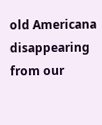old Americana disappearing from our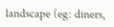landscape (eg: diners,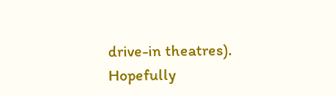drive-in theatres). Hopefully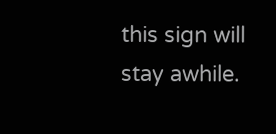this sign will stay awhile.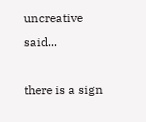uncreative said...

there is a sign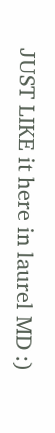JUST LIKE it here in laurel MD :)